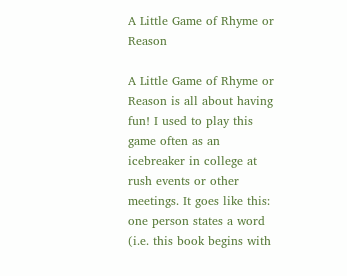A Little Game of Rhyme or Reason

A Little Game of Rhyme or Reason is all about having fun! I used to play this game often as an icebreaker in college at rush events or other meetings. It goes like this: one person states a word (i.e. this book begins with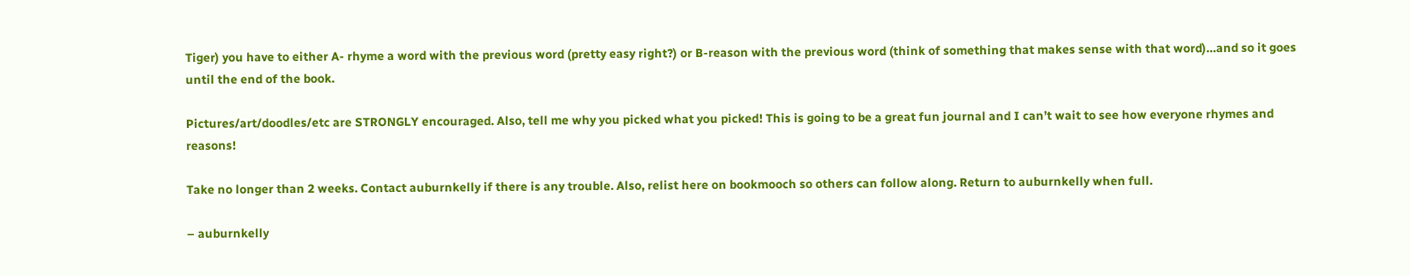Tiger) you have to either A- rhyme a word with the previous word (pretty easy right?) or B-reason with the previous word (think of something that makes sense with that word)…and so it goes until the end of the book.

Pictures/art/doodles/etc are STRONGLY encouraged. Also, tell me why you picked what you picked! This is going to be a great fun journal and I can’t wait to see how everyone rhymes and reasons!

Take no longer than 2 weeks. Contact auburnkelly if there is any trouble. Also, relist here on bookmooch so others can follow along. Return to auburnkelly when full.

– auburnkelly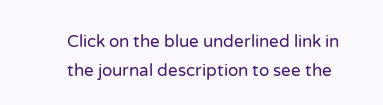Click on the blue underlined link in the journal description to see the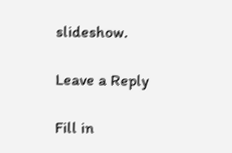slideshow.

Leave a Reply

Fill in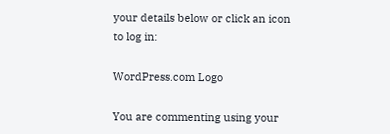your details below or click an icon to log in:

WordPress.com Logo

You are commenting using your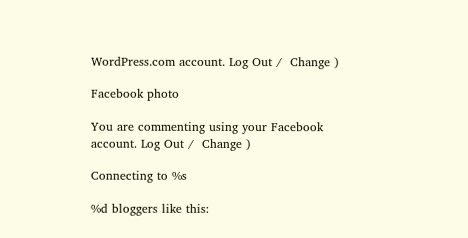WordPress.com account. Log Out /  Change )

Facebook photo

You are commenting using your Facebook account. Log Out /  Change )

Connecting to %s

%d bloggers like this: